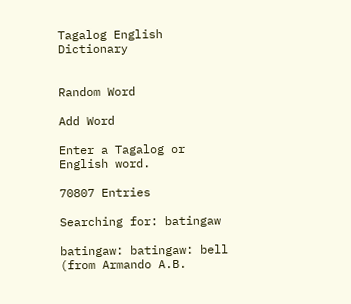Tagalog English Dictionary


Random Word

Add Word

Enter a Tagalog or English word.

70807 Entries

Searching for: batingaw

batingaw: batingaw: bell (from Armando A.B.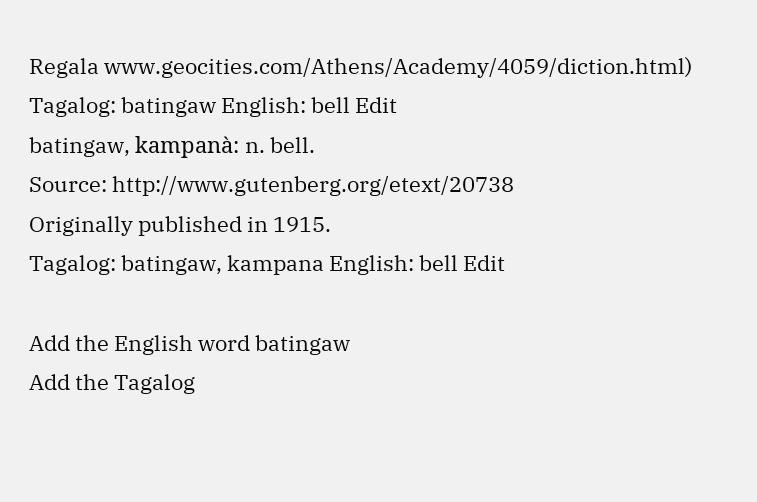Regala www.geocities.com/Athens/Academy/4059/diction.html)
Tagalog: batingaw English: bell Edit
batingaw, kampanà: n. bell.
Source: http://www.gutenberg.org/etext/20738
Originally published in 1915.
Tagalog: batingaw, kampana English: bell Edit

Add the English word batingaw
Add the Tagalog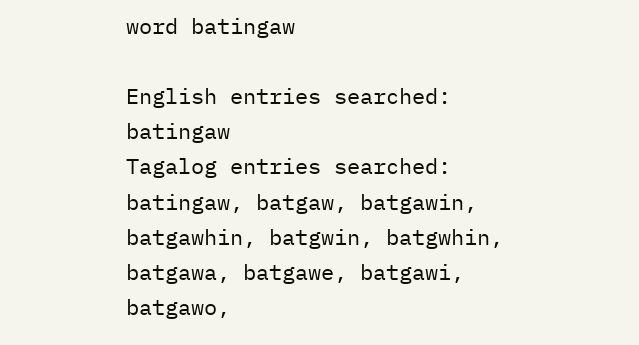word batingaw

English entries searched: batingaw
Tagalog entries searched: batingaw, batgaw, batgawin, batgawhin, batgwin, batgwhin, batgawa, batgawe, batgawi, batgawo,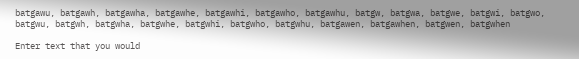batgawu, batgawh, batgawha, batgawhe, batgawhi, batgawho, batgawhu, batgw, batgwa, batgwe, batgwi, batgwo, batgwu, batgwh, batgwha, batgwhe, batgwhi, batgwho, batgwhu, batgawen, batgawhen, batgwen, batgwhen

Enter text that you would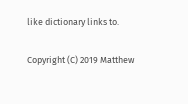like dictionary links to.

Copyright (C) 2019 Matthew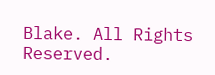Blake. All Rights Reserved.